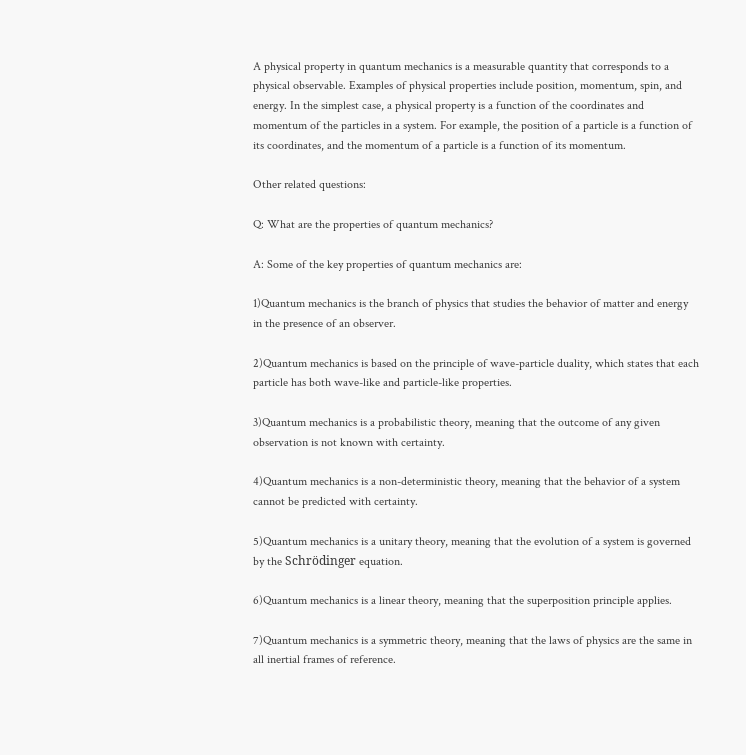A physical property in quantum mechanics is a measurable quantity that corresponds to a physical observable. Examples of physical properties include position, momentum, spin, and energy. In the simplest case, a physical property is a function of the coordinates and momentum of the particles in a system. For example, the position of a particle is a function of its coordinates, and the momentum of a particle is a function of its momentum.

Other related questions:

Q: What are the properties of quantum mechanics?

A: Some of the key properties of quantum mechanics are:

1)Quantum mechanics is the branch of physics that studies the behavior of matter and energy in the presence of an observer.

2)Quantum mechanics is based on the principle of wave-particle duality, which states that each particle has both wave-like and particle-like properties.

3)Quantum mechanics is a probabilistic theory, meaning that the outcome of any given observation is not known with certainty.

4)Quantum mechanics is a non-deterministic theory, meaning that the behavior of a system cannot be predicted with certainty.

5)Quantum mechanics is a unitary theory, meaning that the evolution of a system is governed by the Schrödinger equation.

6)Quantum mechanics is a linear theory, meaning that the superposition principle applies.

7)Quantum mechanics is a symmetric theory, meaning that the laws of physics are the same in all inertial frames of reference.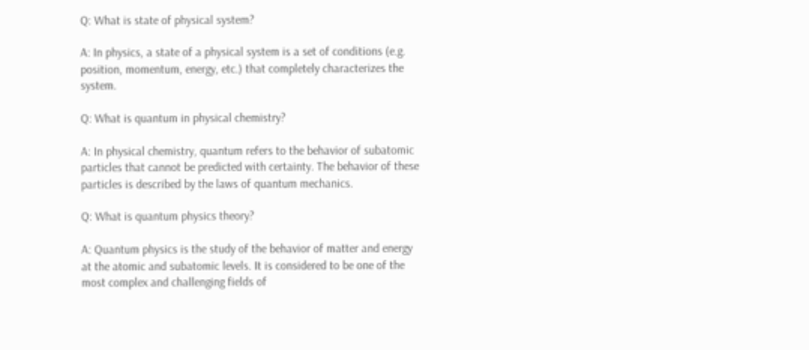Q: What is state of physical system?

A: In physics, a state of a physical system is a set of conditions (e.g. position, momentum, energy, etc.) that completely characterizes the system.

Q: What is quantum in physical chemistry?

A: In physical chemistry, quantum refers to the behavior of subatomic particles that cannot be predicted with certainty. The behavior of these particles is described by the laws of quantum mechanics.

Q: What is quantum physics theory?

A: Quantum physics is the study of the behavior of matter and energy at the atomic and subatomic levels. It is considered to be one of the most complex and challenging fields of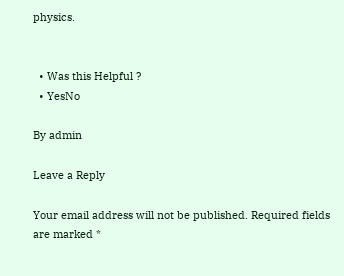physics.


  • Was this Helpful ?
  • YesNo

By admin

Leave a Reply

Your email address will not be published. Required fields are marked *